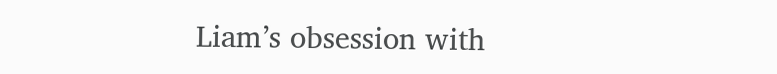Liam’s obsession with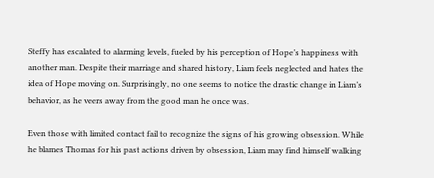Steffy has escalated to alarming levels, fueled by his perception of Hope’s happiness with another man. Despite their marriage and shared history, Liam feels neglected and hates the idea of Hope moving on. Surprisingly, no one seems to notice the drastic change in Liam’s behavior, as he veers away from the good man he once was.

Even those with limited contact fail to recognize the signs of his growing obsession. While he blames Thomas for his past actions driven by obsession, Liam may find himself walking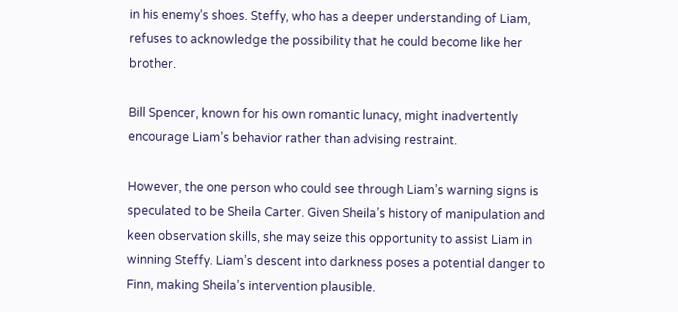in his enemy’s shoes. Steffy, who has a deeper understanding of Liam, refuses to acknowledge the possibility that he could become like her brother.

Bill Spencer, known for his own romantic lunacy, might inadvertently encourage Liam’s behavior rather than advising restraint.

However, the one person who could see through Liam’s warning signs is speculated to be Sheila Carter. Given Sheila’s history of manipulation and keen observation skills, she may seize this opportunity to assist Liam in winning Steffy. Liam’s descent into darkness poses a potential danger to Finn, making Sheila’s intervention plausible.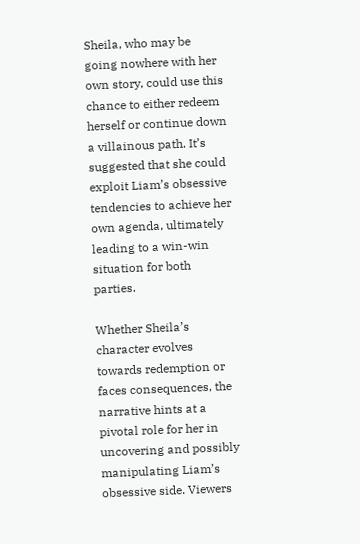Sheila, who may be going nowhere with her own story, could use this chance to either redeem herself or continue down a villainous path. It’s suggested that she could exploit Liam’s obsessive tendencies to achieve her own agenda, ultimately leading to a win-win situation for both parties.

Whether Sheila’s character evolves towards redemption or faces consequences, the narrative hints at a pivotal role for her in uncovering and possibly manipulating Liam’s obsessive side. Viewers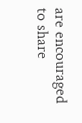are encouraged to share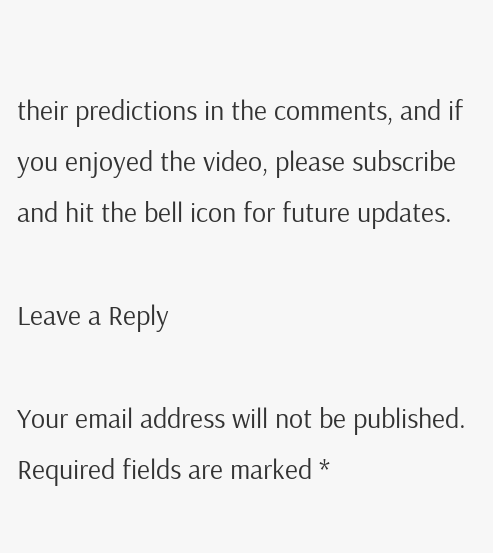their predictions in the comments, and if you enjoyed the video, please subscribe and hit the bell icon for future updates.

Leave a Reply

Your email address will not be published. Required fields are marked *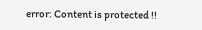error: Content is protected !!